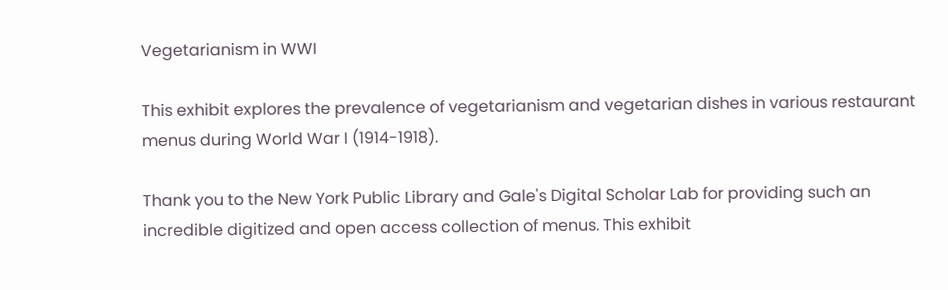Vegetarianism in WWI

This exhibit explores the prevalence of vegetarianism and vegetarian dishes in various restaurant menus during World War I (1914-1918).

Thank you to the New York Public Library and Gale's Digital Scholar Lab for providing such an incredible digitized and open access collection of menus. This exhibit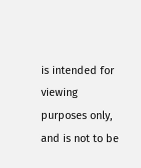is intended for viewing purposes only, and is not to be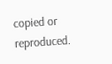copied or reproduced.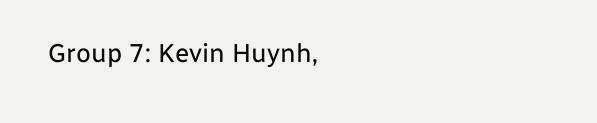Group 7: Kevin Huynh,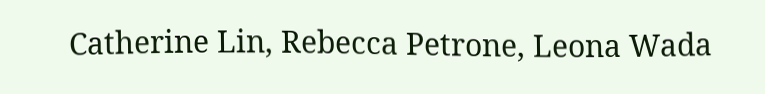Catherine Lin, Rebecca Petrone, Leona Wada